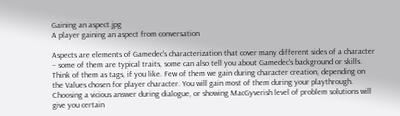Gaining an aspect.jpg
A player gaining an aspect from conversation

Aspects are elements of Gamedec's characterization that cover many different sides of a character – some of them are typical traits, some can also tell you about Gamedec's background or skills. Think of them as tags, if you like. Few of them we gain during character creation, depending on the Values chosen for player character. You will gain most of them during your playthrough. Choosing a vicious answer during dialogue, or showing MacGyverish level of problem solutions will give you certain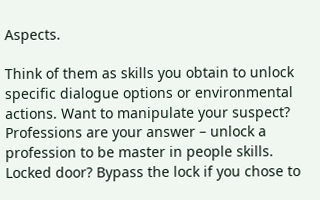Aspects.

Think of them as skills you obtain to unlock specific dialogue options or environmental actions. Want to manipulate your suspect? Professions are your answer – unlock a profession to be master in people skills. Locked door? Bypass the lock if you chose to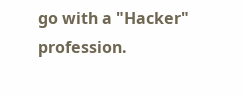go with a "Hacker" profession.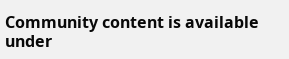Community content is available under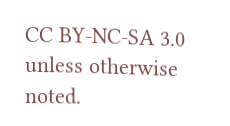CC BY-NC-SA 3.0 unless otherwise noted.